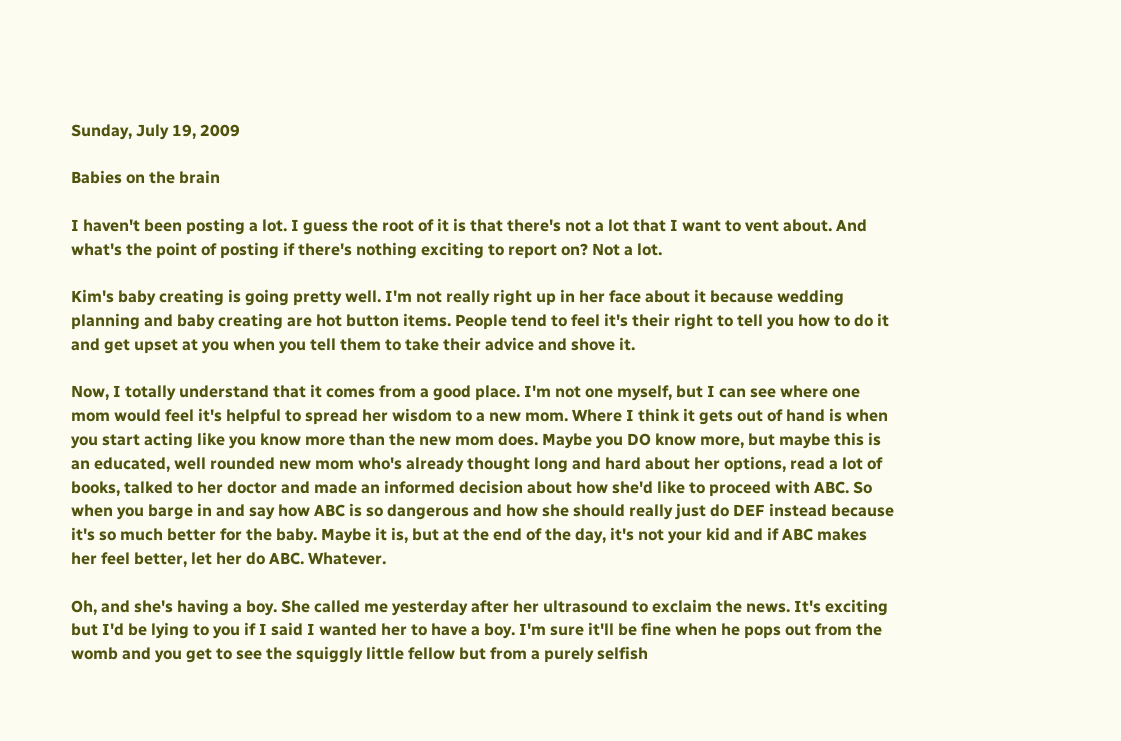Sunday, July 19, 2009

Babies on the brain

I haven't been posting a lot. I guess the root of it is that there's not a lot that I want to vent about. And what's the point of posting if there's nothing exciting to report on? Not a lot.

Kim's baby creating is going pretty well. I'm not really right up in her face about it because wedding planning and baby creating are hot button items. People tend to feel it's their right to tell you how to do it and get upset at you when you tell them to take their advice and shove it.

Now, I totally understand that it comes from a good place. I'm not one myself, but I can see where one mom would feel it's helpful to spread her wisdom to a new mom. Where I think it gets out of hand is when you start acting like you know more than the new mom does. Maybe you DO know more, but maybe this is an educated, well rounded new mom who's already thought long and hard about her options, read a lot of books, talked to her doctor and made an informed decision about how she'd like to proceed with ABC. So when you barge in and say how ABC is so dangerous and how she should really just do DEF instead because it's so much better for the baby. Maybe it is, but at the end of the day, it's not your kid and if ABC makes her feel better, let her do ABC. Whatever.

Oh, and she's having a boy. She called me yesterday after her ultrasound to exclaim the news. It's exciting but I'd be lying to you if I said I wanted her to have a boy. I'm sure it'll be fine when he pops out from the womb and you get to see the squiggly little fellow but from a purely selfish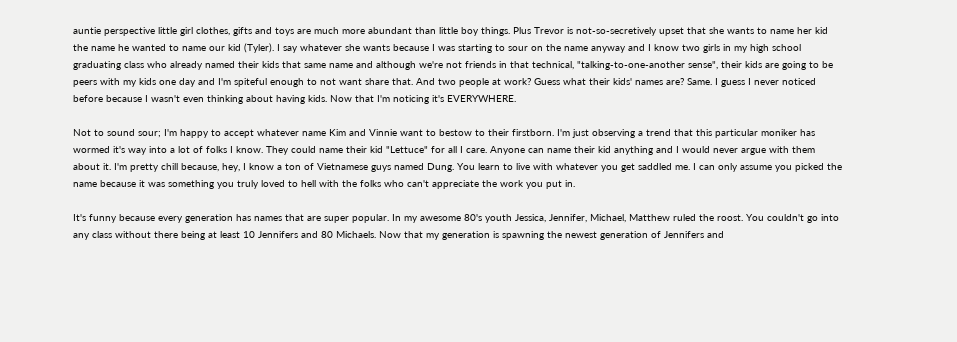auntie perspective little girl clothes, gifts and toys are much more abundant than little boy things. Plus Trevor is not-so-secretively upset that she wants to name her kid the name he wanted to name our kid (Tyler). I say whatever she wants because I was starting to sour on the name anyway and I know two girls in my high school graduating class who already named their kids that same name and although we're not friends in that technical, "talking-to-one-another sense", their kids are going to be peers with my kids one day and I'm spiteful enough to not want share that. And two people at work? Guess what their kids' names are? Same. I guess I never noticed before because I wasn't even thinking about having kids. Now that I'm noticing it's EVERYWHERE.

Not to sound sour; I'm happy to accept whatever name Kim and Vinnie want to bestow to their firstborn. I'm just observing a trend that this particular moniker has wormed it's way into a lot of folks I know. They could name their kid "Lettuce" for all I care. Anyone can name their kid anything and I would never argue with them about it. I'm pretty chill because, hey, I know a ton of Vietnamese guys named Dung. You learn to live with whatever you get saddled me. I can only assume you picked the name because it was something you truly loved to hell with the folks who can't appreciate the work you put in.

It's funny because every generation has names that are super popular. In my awesome 80's youth Jessica, Jennifer, Michael, Matthew ruled the roost. You couldn't go into any class without there being at least 10 Jennifers and 80 Michaels. Now that my generation is spawning the newest generation of Jennifers and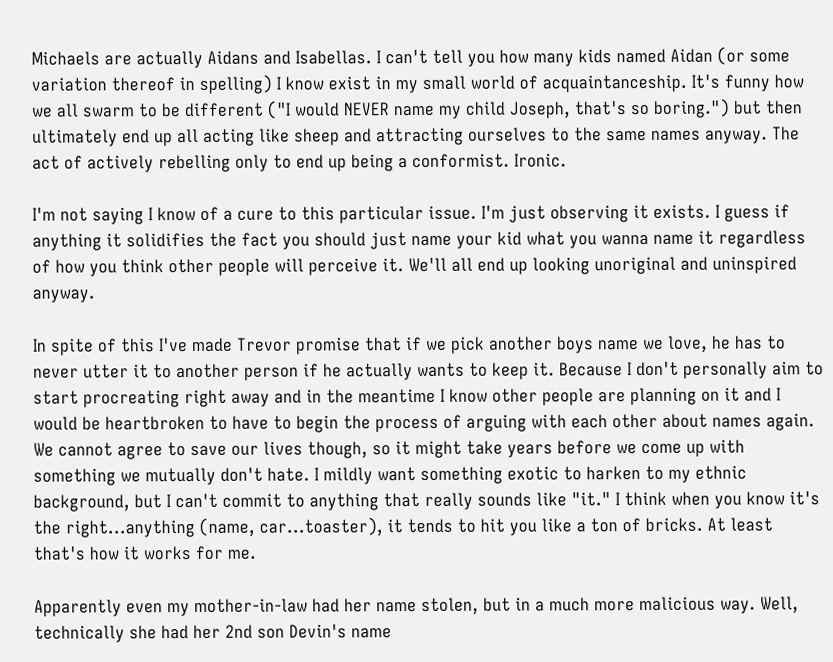Michaels are actually Aidans and Isabellas. I can't tell you how many kids named Aidan (or some variation thereof in spelling) I know exist in my small world of acquaintanceship. It's funny how we all swarm to be different ("I would NEVER name my child Joseph, that's so boring.") but then ultimately end up all acting like sheep and attracting ourselves to the same names anyway. The act of actively rebelling only to end up being a conformist. Ironic.

I'm not saying I know of a cure to this particular issue. I'm just observing it exists. I guess if anything it solidifies the fact you should just name your kid what you wanna name it regardless of how you think other people will perceive it. We'll all end up looking unoriginal and uninspired anyway.

In spite of this I've made Trevor promise that if we pick another boys name we love, he has to never utter it to another person if he actually wants to keep it. Because I don't personally aim to start procreating right away and in the meantime I know other people are planning on it and I would be heartbroken to have to begin the process of arguing with each other about names again. We cannot agree to save our lives though, so it might take years before we come up with something we mutually don't hate. I mildly want something exotic to harken to my ethnic background, but I can't commit to anything that really sounds like "it." I think when you know it's the right...anything (name, car...toaster), it tends to hit you like a ton of bricks. At least that's how it works for me.

Apparently even my mother-in-law had her name stolen, but in a much more malicious way. Well, technically she had her 2nd son Devin's name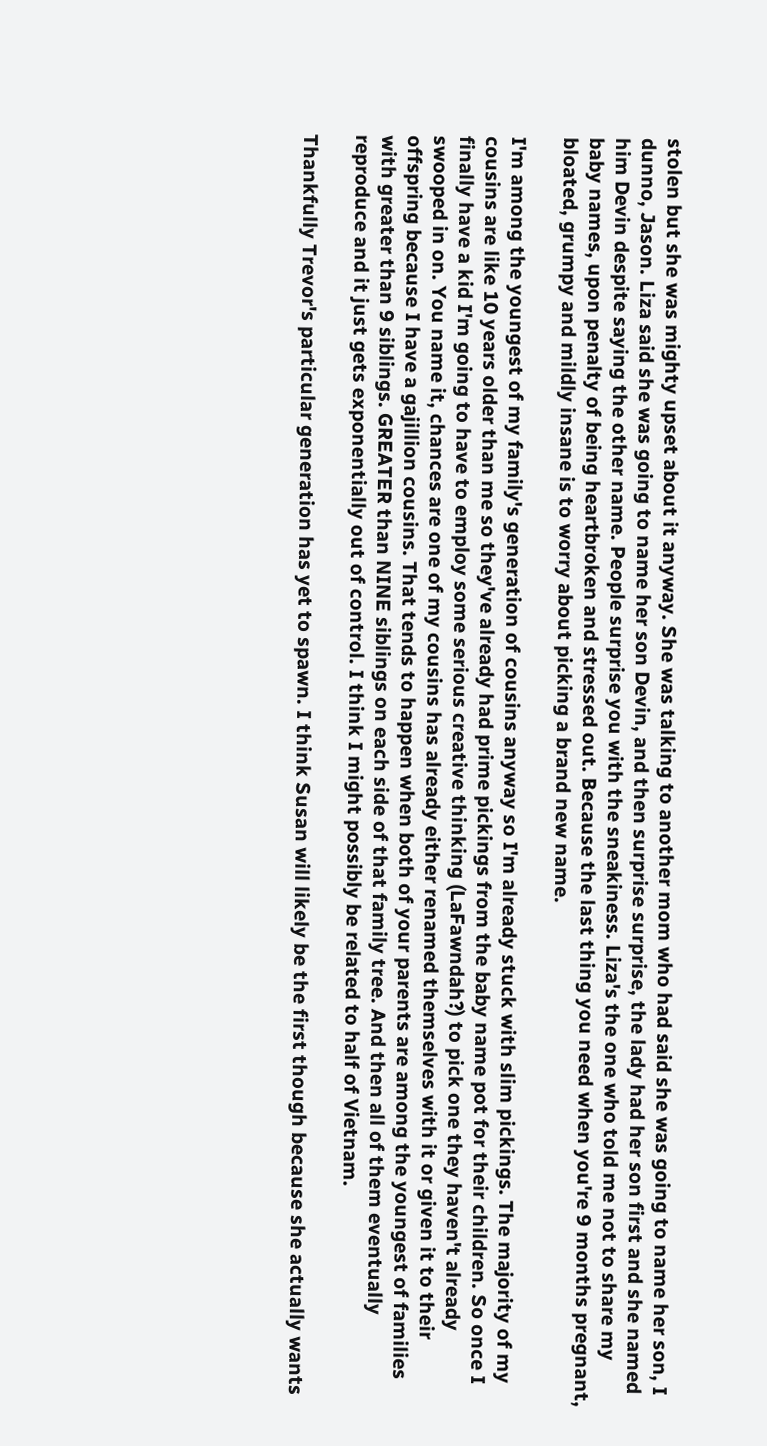stolen but she was mighty upset about it anyway. She was talking to another mom who had said she was going to name her son, I dunno, Jason. Liza said she was going to name her son Devin, and then surprise surprise, the lady had her son first and she named him Devin despite saying the other name. People surprise you with the sneakiness. Liza's the one who told me not to share my baby names, upon penalty of being heartbroken and stressed out. Because the last thing you need when you're 9 months pregnant, bloated, grumpy and mildly insane is to worry about picking a brand new name.

I'm among the youngest of my family's generation of cousins anyway so I'm already stuck with slim pickings. The majority of my cousins are like 10 years older than me so they've already had prime pickings from the baby name pot for their children. So once I finally have a kid I'm going to have to employ some serious creative thinking (LaFawndah?) to pick one they haven't already swooped in on. You name it, chances are one of my cousins has already either renamed themselves with it or given it to their offspring because I have a gajillion cousins. That tends to happen when both of your parents are among the youngest of families with greater than 9 siblings. GREATER than NINE siblings on each side of that family tree. And then all of them eventually reproduce and it just gets exponentially out of control. I think I might possibly be related to half of Vietnam.

Thankfully Trevor's particular generation has yet to spawn. I think Susan will likely be the first though because she actually wants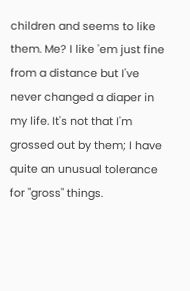children and seems to like them. Me? I like 'em just fine from a distance but I've never changed a diaper in my life. It's not that I'm grossed out by them; I have quite an unusual tolerance for "gross" things.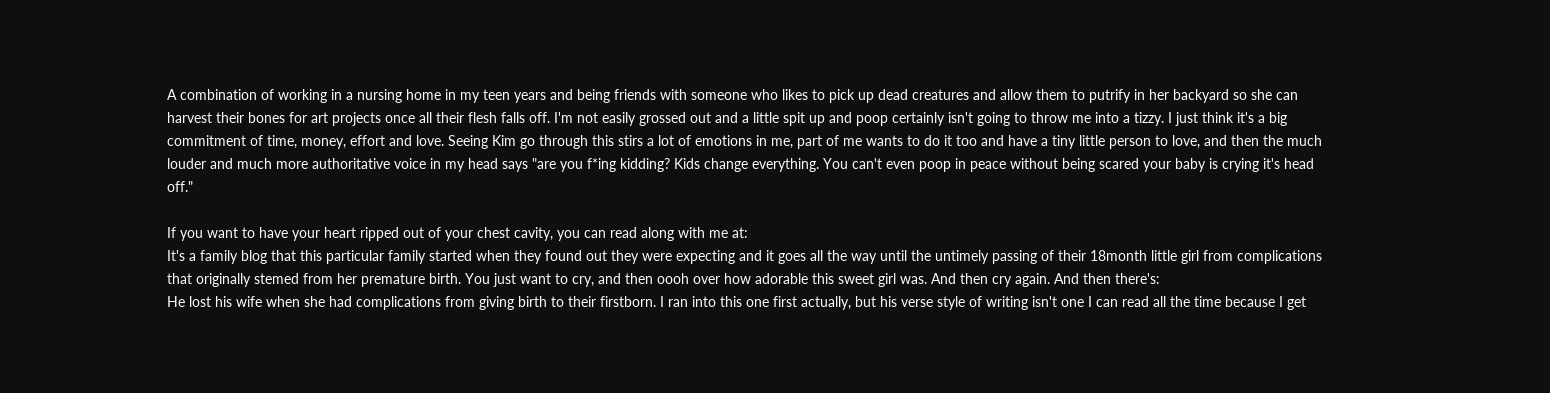A combination of working in a nursing home in my teen years and being friends with someone who likes to pick up dead creatures and allow them to putrify in her backyard so she can harvest their bones for art projects once all their flesh falls off. I'm not easily grossed out and a little spit up and poop certainly isn't going to throw me into a tizzy. I just think it's a big commitment of time, money, effort and love. Seeing Kim go through this stirs a lot of emotions in me, part of me wants to do it too and have a tiny little person to love, and then the much louder and much more authoritative voice in my head says "are you f*ing kidding? Kids change everything. You can't even poop in peace without being scared your baby is crying it's head off."

If you want to have your heart ripped out of your chest cavity, you can read along with me at:
It's a family blog that this particular family started when they found out they were expecting and it goes all the way until the untimely passing of their 18month little girl from complications that originally stemed from her premature birth. You just want to cry, and then oooh over how adorable this sweet girl was. And then cry again. And then there's:
He lost his wife when she had complications from giving birth to their firstborn. I ran into this one first actually, but his verse style of writing isn't one I can read all the time because I get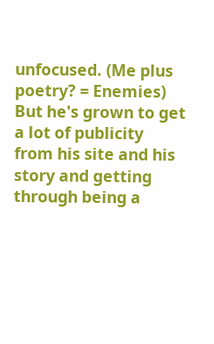unfocused. (Me plus poetry? = Enemies) But he's grown to get a lot of publicity from his site and his story and getting through being a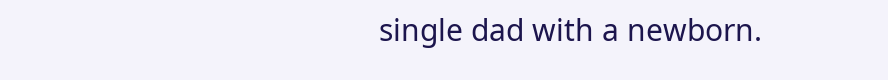single dad with a newborn.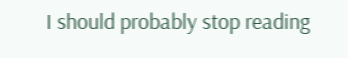I should probably stop reading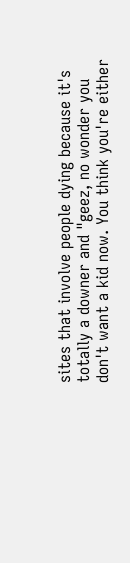sites that involve people dying because it's totally a downer and "geez, no wonder you don't want a kid now. You think you're either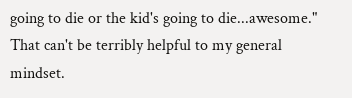going to die or the kid's going to die...awesome." That can't be terribly helpful to my general mindset.